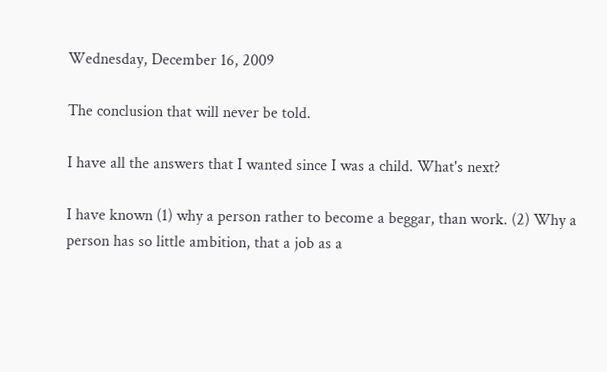Wednesday, December 16, 2009

The conclusion that will never be told.

I have all the answers that I wanted since I was a child. What's next?

I have known (1) why a person rather to become a beggar, than work. (2) Why a person has so little ambition, that a job as a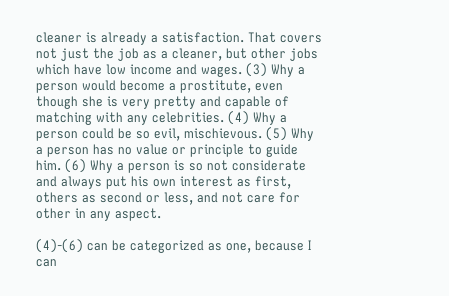cleaner is already a satisfaction. That covers not just the job as a cleaner, but other jobs which have low income and wages. (3) Why a person would become a prostitute, even though she is very pretty and capable of matching with any celebrities. (4) Why a person could be so evil, mischievous. (5) Why a person has no value or principle to guide him. (6) Why a person is so not considerate and always put his own interest as first, others as second or less, and not care for other in any aspect.

(4)-(6) can be categorized as one, because I can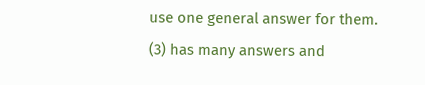use one general answer for them.
(3) has many answers and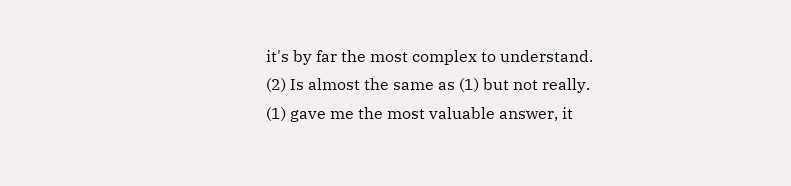it's by far the most complex to understand.
(2) Is almost the same as (1) but not really.
(1) gave me the most valuable answer, it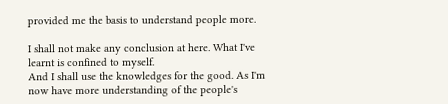provided me the basis to understand people more.

I shall not make any conclusion at here. What I've learnt is confined to myself.
And I shall use the knowledges for the good. As I'm now have more understanding of the people's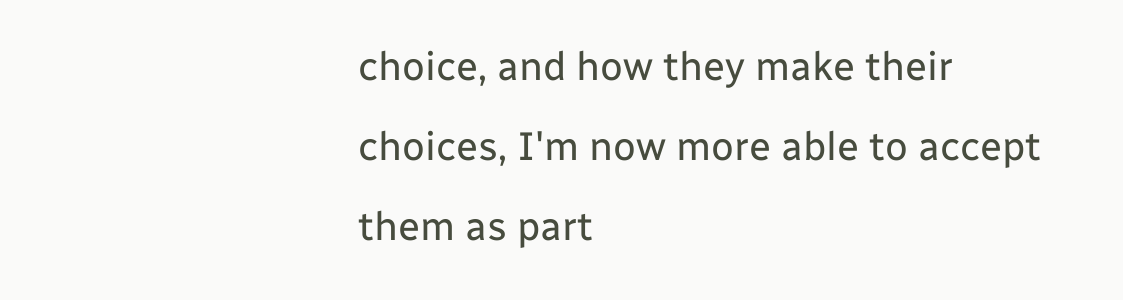choice, and how they make their choices, I'm now more able to accept them as part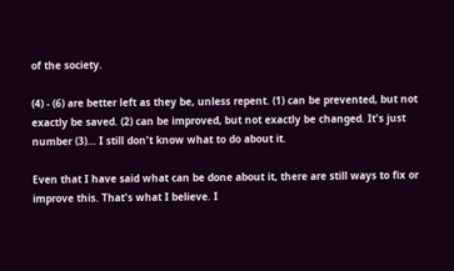of the society.

(4) - (6) are better left as they be, unless repent. (1) can be prevented, but not exactly be saved. (2) can be improved, but not exactly be changed. It's just number (3)... I still don't know what to do about it.

Even that I have said what can be done about it, there are still ways to fix or improve this. That's what I believe. I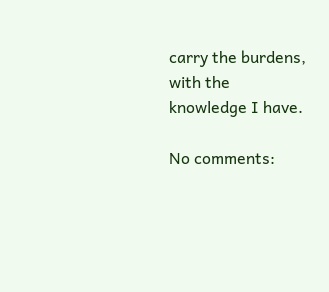carry the burdens, with the knowledge I have.

No comments: